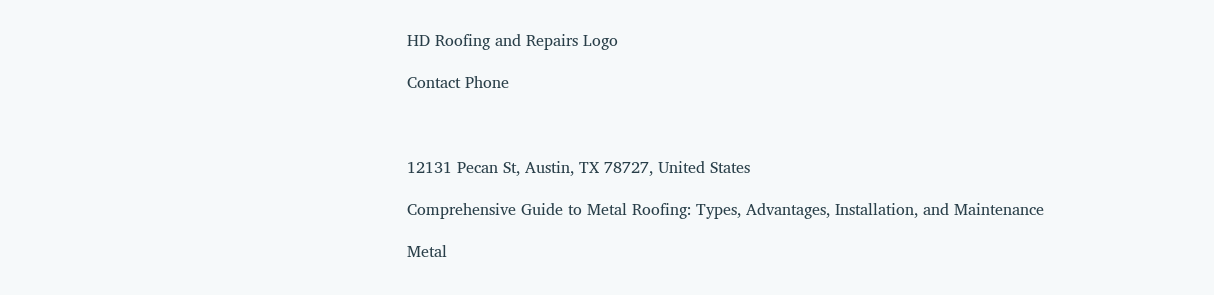HD Roofing and Repairs Logo

Contact Phone



12131 Pecan St, Austin, TX 78727, United States

Comprehensive Guide to Metal Roofing: Types, Advantages, Installation, and Maintenance

Metal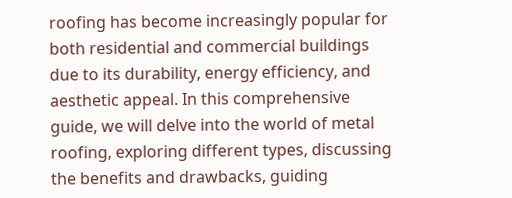roofing has become increasingly popular for both residential and commercial buildings due to its durability, energy efficiency, and aesthetic appeal. In this comprehensive guide, we will delve into the world of metal roofing, exploring different types, discussing the benefits and drawbacks, guiding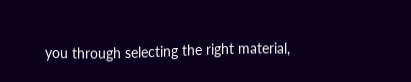you through selecting the right material,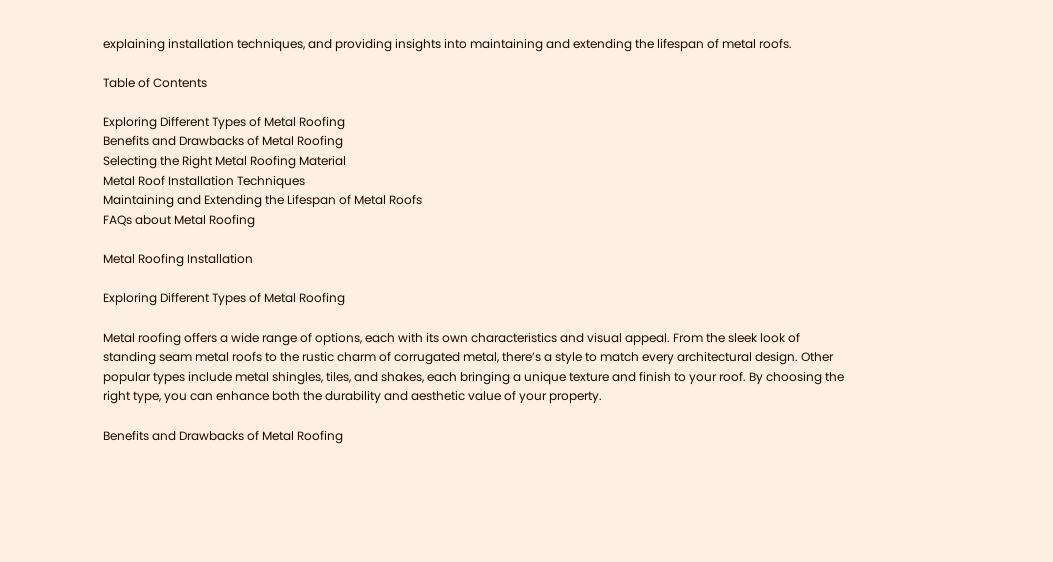explaining installation techniques, and providing insights into maintaining and extending the lifespan of metal roofs.

Table of Contents

Exploring Different Types of Metal Roofing
Benefits and Drawbacks of Metal Roofing
Selecting the Right Metal Roofing Material
Metal Roof Installation Techniques
Maintaining and Extending the Lifespan of Metal Roofs
FAQs about Metal Roofing

Metal Roofing Installation

Exploring Different Types of Metal Roofing

Metal roofing offers a wide range of options, each with its own characteristics and visual appeal. From the sleek look of standing seam metal roofs to the rustic charm of corrugated metal, there’s a style to match every architectural design. Other popular types include metal shingles, tiles, and shakes, each bringing a unique texture and finish to your roof. By choosing the right type, you can enhance both the durability and aesthetic value of your property.

Benefits and Drawbacks of Metal Roofing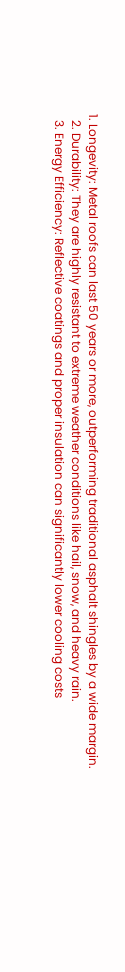1. Longevity: Metal roofs can last 50 years or more, outperforming traditional asphalt shingles by a wide margin.
  2. Durability: They are highly resistant to extreme weather conditions like hail, snow, and heavy rain.
  3. Energy Efficiency: Reflective coatings and proper insulation can significantly lower cooling costs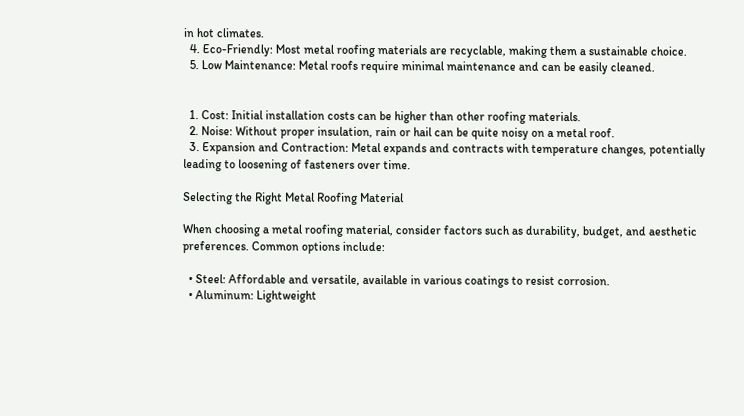in hot climates.
  4. Eco-Friendly: Most metal roofing materials are recyclable, making them a sustainable choice.
  5. Low Maintenance: Metal roofs require minimal maintenance and can be easily cleaned.


  1. Cost: Initial installation costs can be higher than other roofing materials.
  2. Noise: Without proper insulation, rain or hail can be quite noisy on a metal roof.
  3. Expansion and Contraction: Metal expands and contracts with temperature changes, potentially leading to loosening of fasteners over time.

Selecting the Right Metal Roofing Material

When choosing a metal roofing material, consider factors such as durability, budget, and aesthetic preferences. Common options include:

  • Steel: Affordable and versatile, available in various coatings to resist corrosion.
  • Aluminum: Lightweight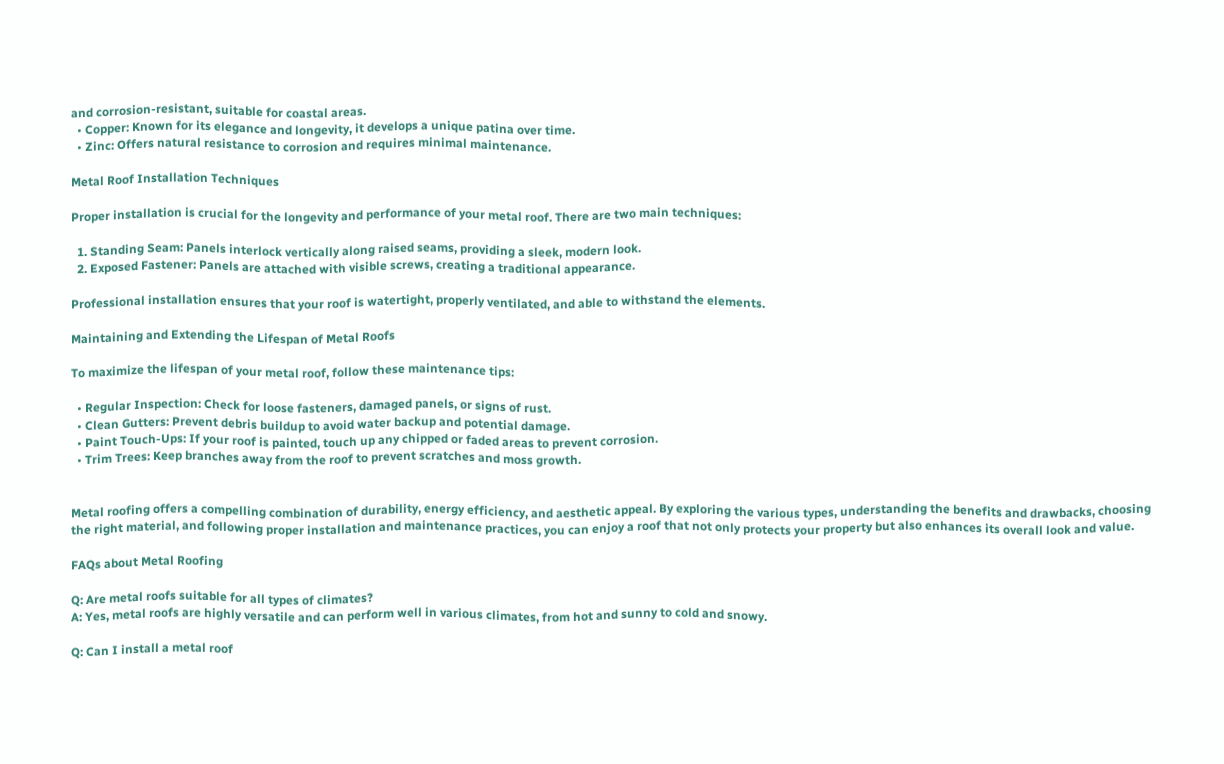and corrosion-resistant, suitable for coastal areas.
  • Copper: Known for its elegance and longevity, it develops a unique patina over time.
  • Zinc: Offers natural resistance to corrosion and requires minimal maintenance.

Metal Roof Installation Techniques

Proper installation is crucial for the longevity and performance of your metal roof. There are two main techniques:

  1. Standing Seam: Panels interlock vertically along raised seams, providing a sleek, modern look.
  2. Exposed Fastener: Panels are attached with visible screws, creating a traditional appearance.

Professional installation ensures that your roof is watertight, properly ventilated, and able to withstand the elements.

Maintaining and Extending the Lifespan of Metal Roofs

To maximize the lifespan of your metal roof, follow these maintenance tips:

  • Regular Inspection: Check for loose fasteners, damaged panels, or signs of rust.
  • Clean Gutters: Prevent debris buildup to avoid water backup and potential damage.
  • Paint Touch-Ups: If your roof is painted, touch up any chipped or faded areas to prevent corrosion.
  • Trim Trees: Keep branches away from the roof to prevent scratches and moss growth.


Metal roofing offers a compelling combination of durability, energy efficiency, and aesthetic appeal. By exploring the various types, understanding the benefits and drawbacks, choosing the right material, and following proper installation and maintenance practices, you can enjoy a roof that not only protects your property but also enhances its overall look and value.

FAQs about Metal Roofing

Q: Are metal roofs suitable for all types of climates?
A: Yes, metal roofs are highly versatile and can perform well in various climates, from hot and sunny to cold and snowy.

Q: Can I install a metal roof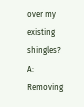over my existing shingles?
A: Removing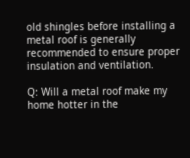old shingles before installing a metal roof is generally recommended to ensure proper insulation and ventilation.

Q: Will a metal roof make my home hotter in the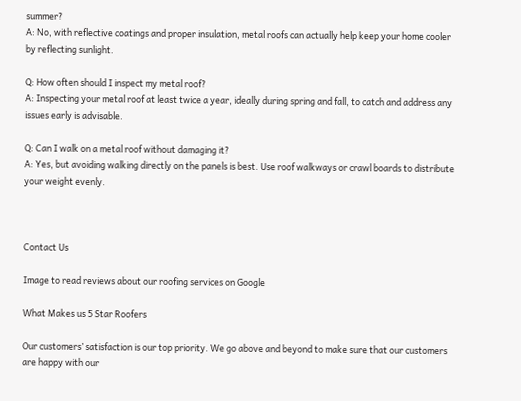summer?
A: No, with reflective coatings and proper insulation, metal roofs can actually help keep your home cooler by reflecting sunlight.

Q: How often should I inspect my metal roof?
A: Inspecting your metal roof at least twice a year, ideally during spring and fall, to catch and address any issues early is advisable.

Q: Can I walk on a metal roof without damaging it?
A: Yes, but avoiding walking directly on the panels is best. Use roof walkways or crawl boards to distribute your weight evenly.



Contact Us

Image to read reviews about our roofing services on Google

What Makes us 5 Star Roofers

Our customers’ satisfaction is our top priority. We go above and beyond to make sure that our customers are happy with our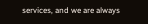services, and we are always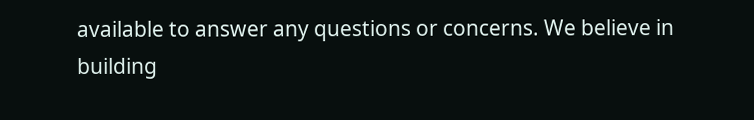available to answer any questions or concerns. We believe in building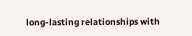long-lasting relationships with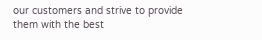our customers and strive to provide them with the best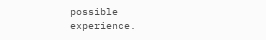possible experience.